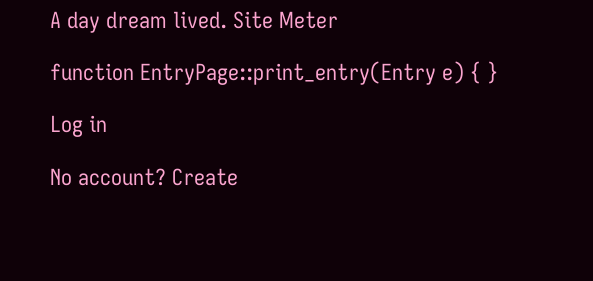A day dream lived. Site Meter

function EntryPage::print_entry(Entry e) { }

Log in

No account? Create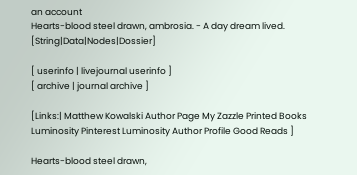an account
Hearts-blood steel drawn, ambrosia. - A day dream lived. [String|Data|Nodes|Dossier]

[ userinfo | livejournal userinfo ]
[ archive | journal archive ]

[Links:| Matthew Kowalski Author Page My Zazzle Printed Books Luminosity Pinterest Luminosity Author Profile Good Reads ]

Hearts-blood steel drawn,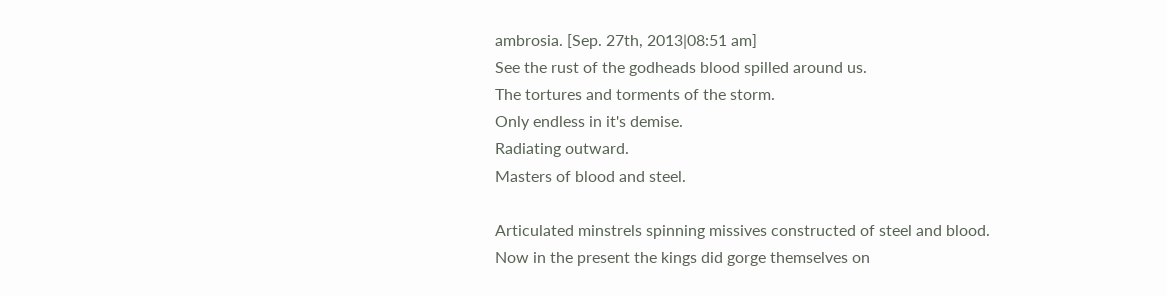ambrosia. [Sep. 27th, 2013|08:51 am]
See the rust of the godheads blood spilled around us.
The tortures and torments of the storm.
Only endless in it's demise.
Radiating outward.
Masters of blood and steel.

Articulated minstrels spinning missives constructed of steel and blood.
Now in the present the kings did gorge themselves on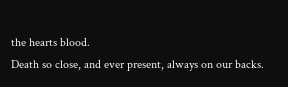the hearts blood.
Death so close, and ever present, always on our backs.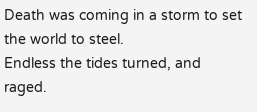Death was coming in a storm to set the world to steel.
Endless the tides turned, and raged.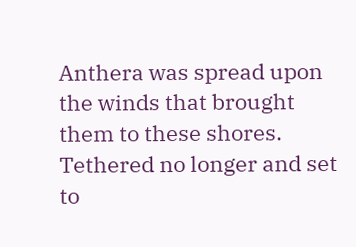Anthera was spread upon the winds that brought them to these shores.
Tethered no longer and set to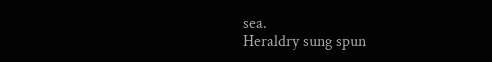sea.
Heraldry sung spun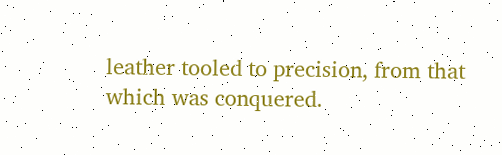leather tooled to precision, from that which was conquered.